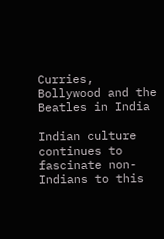Curries, Bollywood and the Beatles in India

Indian culture continues to fascinate non-Indians to this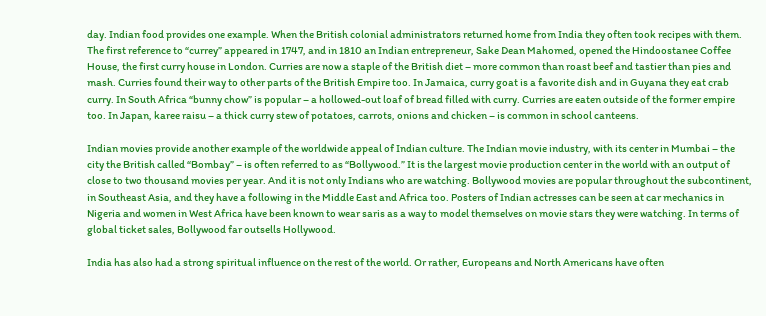day. Indian food provides one example. When the British colonial administrators returned home from India they often took recipes with them. The first reference to “currey” appeared in 1747, and in 1810 an Indian entrepreneur, Sake Dean Mahomed, opened the Hindoostanee Coffee House, the first curry house in London. Curries are now a staple of the British diet – more common than roast beef and tastier than pies and mash. Curries found their way to other parts of the British Empire too. In Jamaica, curry goat is a favorite dish and in Guyana they eat crab curry. In South Africa “bunny chow” is popular – a hollowed-out loaf of bread filled with curry. Curries are eaten outside of the former empire too. In Japan, karee raisu – a thick curry stew of potatoes, carrots, onions and chicken – is common in school canteens.

Indian movies provide another example of the worldwide appeal of Indian culture. The Indian movie industry, with its center in Mumbai – the city the British called “Bombay” – is often referred to as “Bollywood.” It is the largest movie production center in the world with an output of close to two thousand movies per year. And it is not only Indians who are watching. Bollywood movies are popular throughout the subcontinent, in Southeast Asia, and they have a following in the Middle East and Africa too. Posters of Indian actresses can be seen at car mechanics in Nigeria and women in West Africa have been known to wear saris as a way to model themselves on movie stars they were watching. In terms of global ticket sales, Bollywood far outsells Hollywood.

India has also had a strong spiritual influence on the rest of the world. Or rather, Europeans and North Americans have often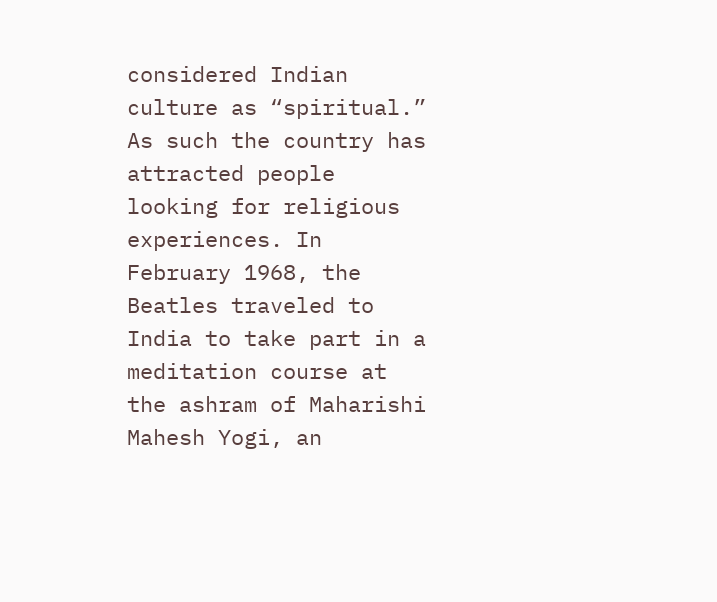considered Indian culture as “spiritual.” As such the country has attracted people looking for religious experiences. In February 1968, the Beatles traveled to India to take part in a meditation course at the ashram of Maharishi Mahesh Yogi, an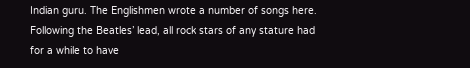Indian guru. The Englishmen wrote a number of songs here. Following the Beatles’ lead, all rock stars of any stature had for a while to have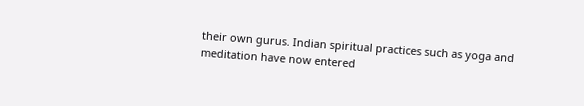their own gurus. Indian spiritual practices such as yoga and meditation have now entered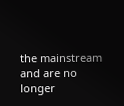the mainstream and are no longer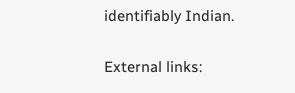identifiably Indian.

External links: